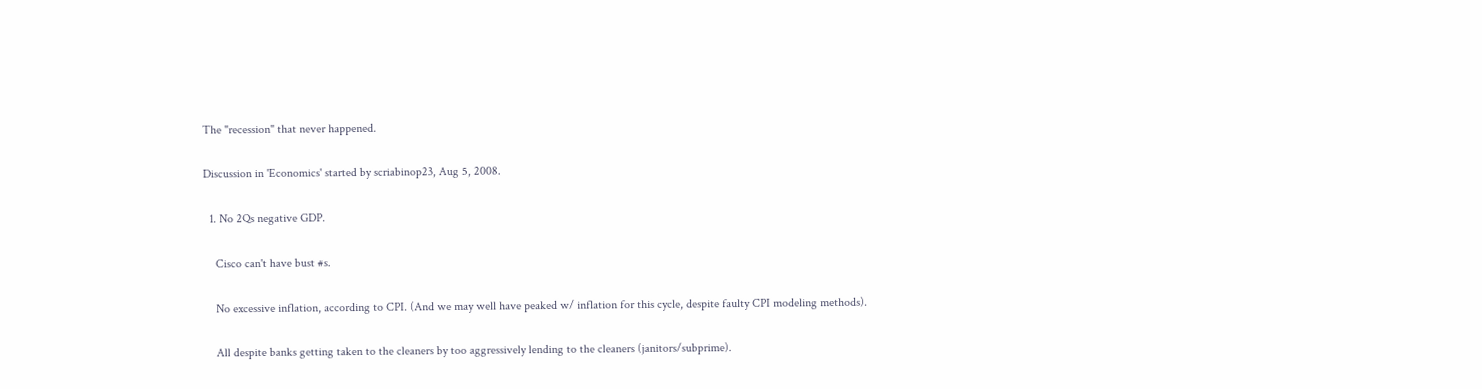The "recession" that never happened.

Discussion in 'Economics' started by scriabinop23, Aug 5, 2008.

  1. No 2Qs negative GDP.

    Cisco can't have bust #s.

    No excessive inflation, according to CPI. (And we may well have peaked w/ inflation for this cycle, despite faulty CPI modeling methods).

    All despite banks getting taken to the cleaners by too aggressively lending to the cleaners (janitors/subprime).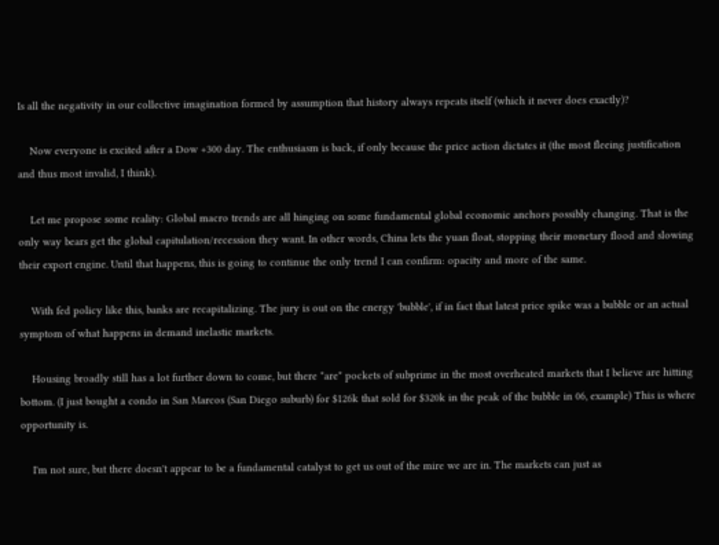Is all the negativity in our collective imagination formed by assumption that history always repeats itself (which it never does exactly)?

    Now everyone is excited after a Dow +300 day. The enthusiasm is back, if only because the price action dictates it (the most fleeing justification and thus most invalid, I think).

    Let me propose some reality: Global macro trends are all hinging on some fundamental global economic anchors possibly changing. That is the only way bears get the global capitulation/recession they want. In other words, China lets the yuan float, stopping their monetary flood and slowing their export engine. Until that happens, this is going to continue the only trend I can confirm: opacity and more of the same.

    With fed policy like this, banks are recapitalizing. The jury is out on the energy 'bubble', if in fact that latest price spike was a bubble or an actual symptom of what happens in demand inelastic markets.

    Housing broadly still has a lot further down to come, but there *are* pockets of subprime in the most overheated markets that I believe are hitting bottom. (I just bought a condo in San Marcos (San Diego suburb) for $126k that sold for $320k in the peak of the bubble in 06, example) This is where opportunity is.

    I'm not sure, but there doesn't appear to be a fundamental catalyst to get us out of the mire we are in. The markets can just as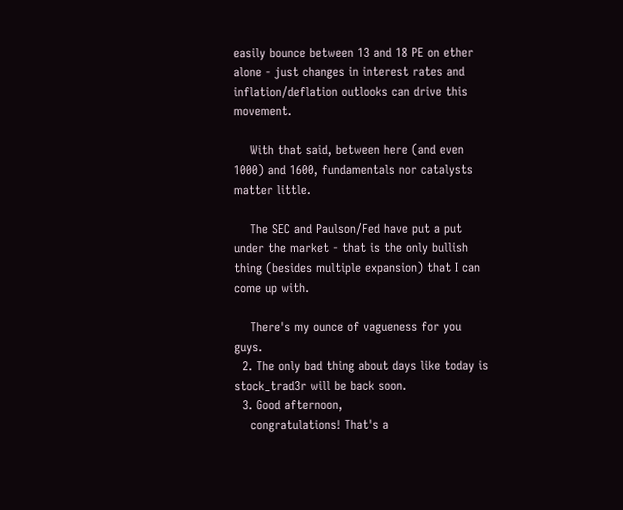easily bounce between 13 and 18 PE on ether alone - just changes in interest rates and inflation/deflation outlooks can drive this movement.

    With that said, between here (and even 1000) and 1600, fundamentals nor catalysts matter little.

    The SEC and Paulson/Fed have put a put under the market - that is the only bullish thing (besides multiple expansion) that I can come up with.

    There's my ounce of vagueness for you guys.
  2. The only bad thing about days like today is stock_trad3r will be back soon.
  3. Good afternoon,
    congratulations! That's a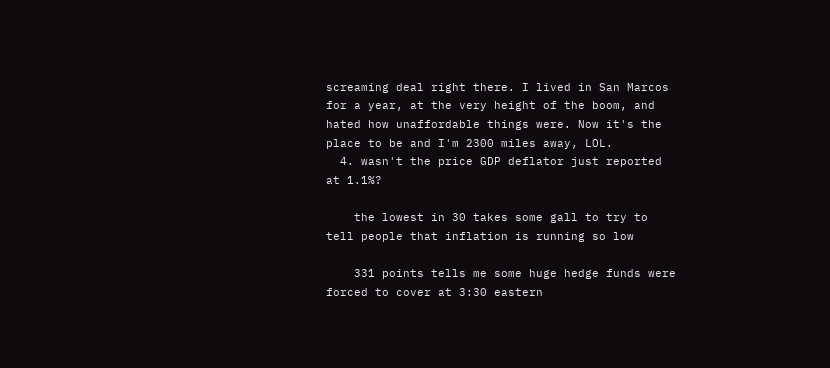screaming deal right there. I lived in San Marcos for a year, at the very height of the boom, and hated how unaffordable things were. Now it's the place to be and I'm 2300 miles away, LOL.
  4. wasn't the price GDP deflator just reported at 1.1%?

    the lowest in 30 takes some gall to try to tell people that inflation is running so low

    331 points tells me some huge hedge funds were forced to cover at 3:30 eastern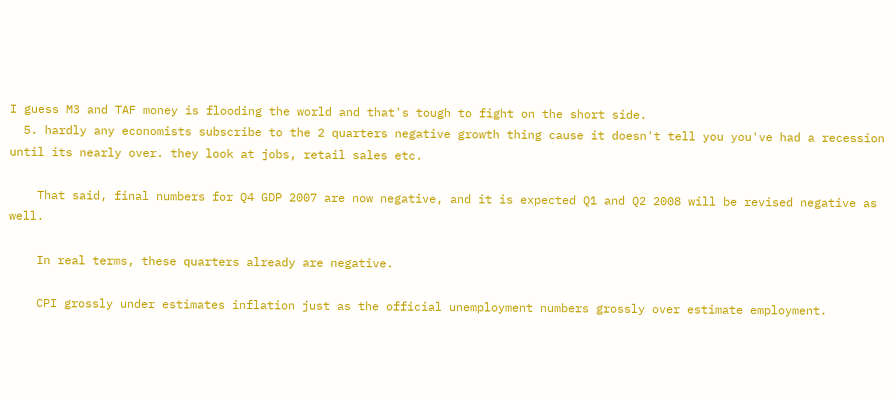I guess M3 and TAF money is flooding the world and that's tough to fight on the short side.
  5. hardly any economists subscribe to the 2 quarters negative growth thing cause it doesn't tell you you've had a recession until its nearly over. they look at jobs, retail sales etc.

    That said, final numbers for Q4 GDP 2007 are now negative, and it is expected Q1 and Q2 2008 will be revised negative as well.

    In real terms, these quarters already are negative.

    CPI grossly under estimates inflation just as the official unemployment numbers grossly over estimate employment.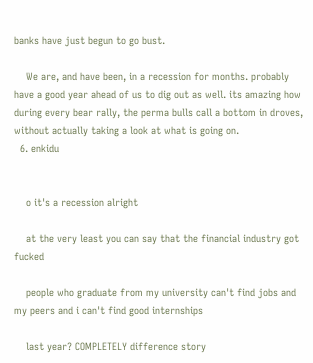banks have just begun to go bust.

    We are, and have been, in a recession for months. probably have a good year ahead of us to dig out as well. its amazing how during every bear rally, the perma bulls call a bottom in droves, without actually taking a look at what is going on.
  6. enkidu


    o it's a recession alright

    at the very least you can say that the financial industry got fucked

    people who graduate from my university can't find jobs and my peers and i can't find good internships

    last year? COMPLETELY difference story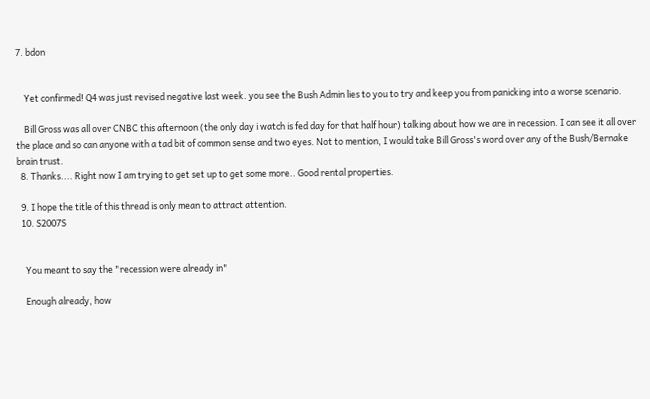7. bdon


    Yet confirmed! Q4 was just revised negative last week. you see the Bush Admin lies to you to try and keep you from panicking into a worse scenario.

    Bill Gross was all over CNBC this afternoon (the only day i watch is fed day for that half hour) talking about how we are in recession. I can see it all over the place and so can anyone with a tad bit of common sense and two eyes. Not to mention, I would take Bill Gross's word over any of the Bush/Bernake brain trust.
  8. Thanks.... Right now I am trying to get set up to get some more.. Good rental properties.

  9. I hope the title of this thread is only mean to attract attention.
  10. S2007S


    You meant to say the "recession were already in"

    Enough already, how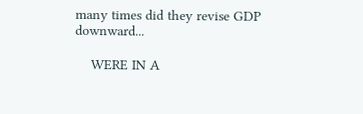many times did they revise GDP downward...

    WERE IN A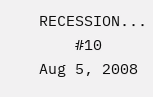RECESSION...
    #10     Aug 5, 2008